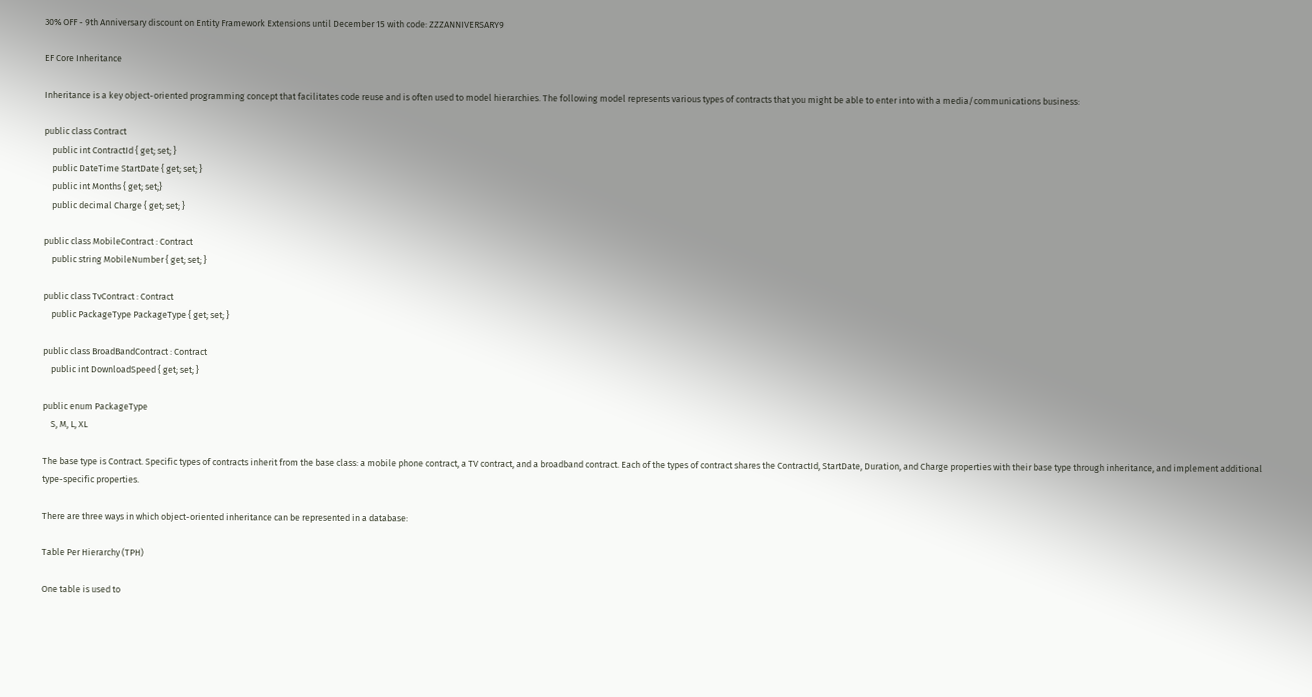30% OFF - 9th Anniversary discount on Entity Framework Extensions until December 15 with code: ZZZANNIVERSARY9

EF Core Inheritance

Inheritance is a key object-oriented programming concept that facilitates code reuse and is often used to model hierarchies. The following model represents various types of contracts that you might be able to enter into with a media/communications business:

public class Contract
    public int ContractId { get; set; }
    public DateTime StartDate { get; set; }
    public int Months { get; set;}
    public decimal Charge { get; set; }

public class MobileContract : Contract
    public string MobileNumber { get; set; }

public class TvContract : Contract
    public PackageType PackageType { get; set; }

public class BroadBandContract : Contract
    public int DownloadSpeed { get; set; }

public enum PackageType
    S, M, L, XL

The base type is Contract. Specific types of contracts inherit from the base class: a mobile phone contract, a TV contract, and a broadband contract. Each of the types of contract shares the ContractId, StartDate, Duration, and Charge properties with their base type through inheritance, and implement additional type-specific properties.

There are three ways in which object-oriented inheritance can be represented in a database:

Table Per Hierarchy (TPH)

One table is used to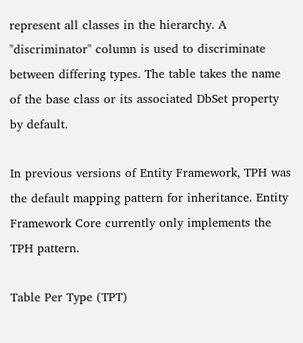represent all classes in the hierarchy. A "discriminator" column is used to discriminate between differing types. The table takes the name of the base class or its associated DbSet property by default.

In previous versions of Entity Framework, TPH was the default mapping pattern for inheritance. Entity Framework Core currently only implements the TPH pattern.

Table Per Type (TPT)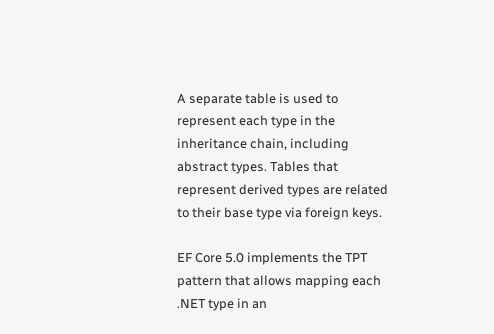A separate table is used to represent each type in the inheritance chain, including abstract types. Tables that represent derived types are related to their base type via foreign keys.

EF Core 5.0 implements the TPT pattern that allows mapping each .NET type in an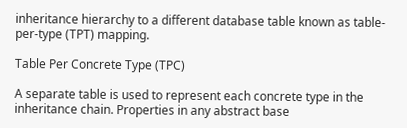inheritance hierarchy to a different database table known as table-per-type (TPT) mapping.

Table Per Concrete Type (TPC)

A separate table is used to represent each concrete type in the inheritance chain. Properties in any abstract base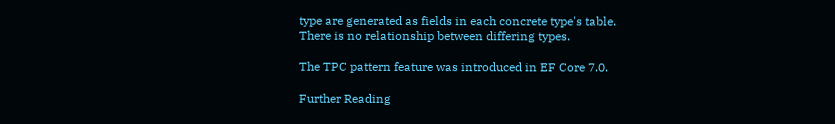type are generated as fields in each concrete type's table. There is no relationship between differing types.

The TPC pattern feature was introduced in EF Core 7.0.

Further Reading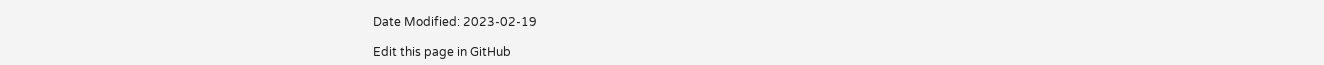Date Modified: 2023-02-19

Edit this page in GitHub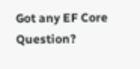Got any EF Core Question?